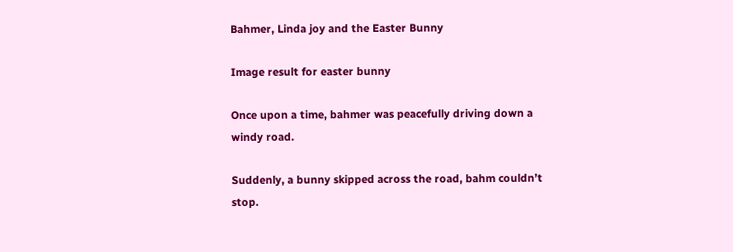Bahmer, Linda joy and the Easter Bunny

Image result for easter bunny

Once upon a time, bahmer was peacefully driving down a windy road.

Suddenly, a bunny skipped across the road, bahm couldn’t stop.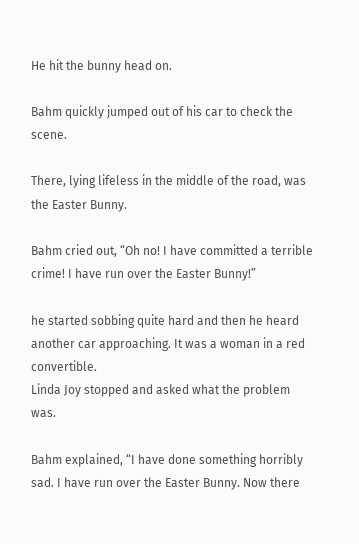He hit the bunny head on.

Bahm quickly jumped out of his car to check the scene.

There, lying lifeless in the middle of the road, was the Easter Bunny.

Bahm cried out, “Oh no! I have committed a terrible crime! I have run over the Easter Bunny!”

he started sobbing quite hard and then he heard another car approaching. It was a woman in a red convertible.
Linda Joy stopped and asked what the problem was.

Bahm explained, “I have done something horribly sad. I have run over the Easter Bunny. Now there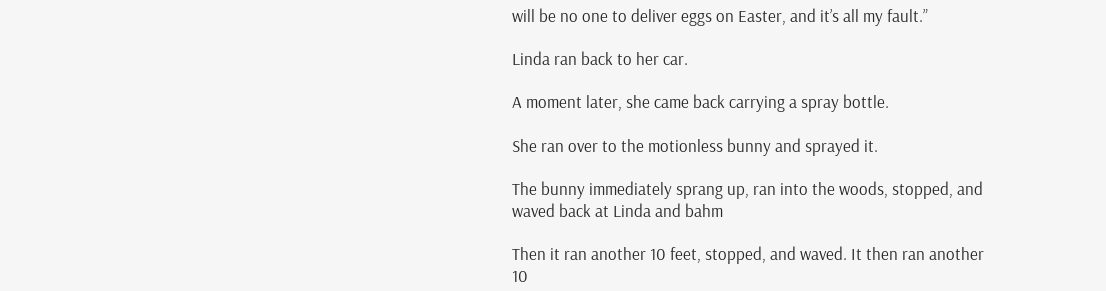will be no one to deliver eggs on Easter, and it’s all my fault.”

Linda ran back to her car.

A moment later, she came back carrying a spray bottle.

She ran over to the motionless bunny and sprayed it.

The bunny immediately sprang up, ran into the woods, stopped, and waved back at Linda and bahm

Then it ran another 10 feet, stopped, and waved. It then ran another 10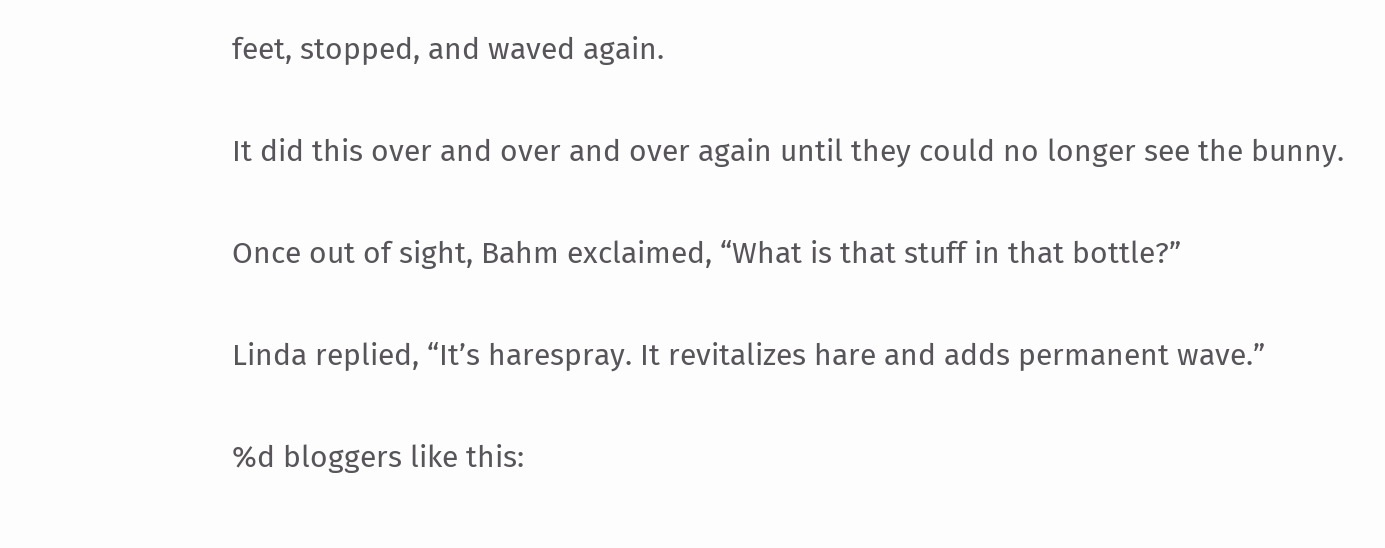feet, stopped, and waved again.

It did this over and over and over again until they could no longer see the bunny.

Once out of sight, Bahm exclaimed, “What is that stuff in that bottle?”

Linda replied, “It’s harespray. It revitalizes hare and adds permanent wave.”

%d bloggers like this: